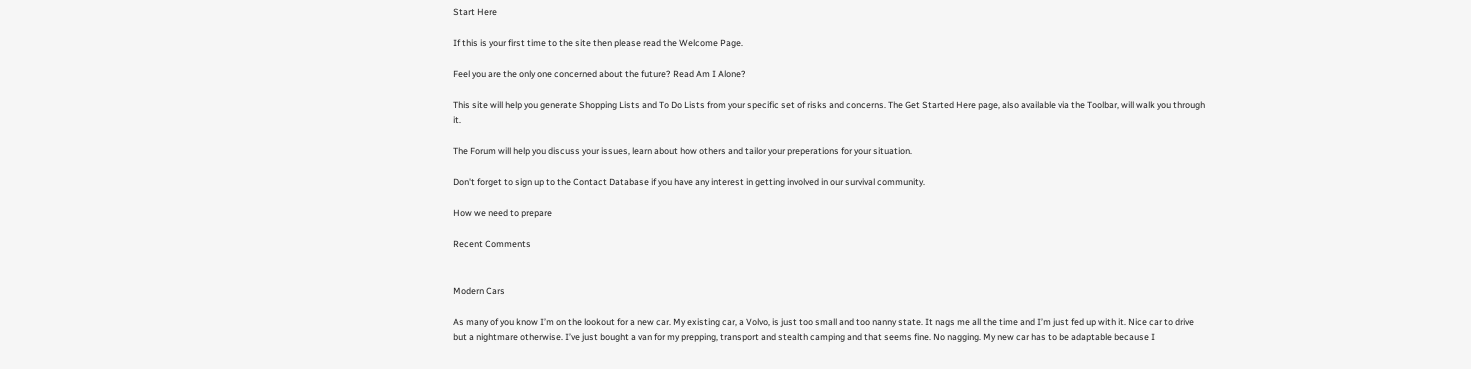Start Here

If this is your first time to the site then please read the Welcome Page.

Feel you are the only one concerned about the future? Read Am I Alone?

This site will help you generate Shopping Lists and To Do Lists from your specific set of risks and concerns. The Get Started Here page, also available via the Toolbar, will walk you through it.

The Forum will help you discuss your issues, learn about how others and tailor your preperations for your situation.

Don't forget to sign up to the Contact Database if you have any interest in getting involved in our survival community.

How we need to prepare

Recent Comments


Modern Cars

As many of you know I’m on the lookout for a new car. My existing car, a Volvo, is just too small and too nanny state. It nags me all the time and I’m just fed up with it. Nice car to drive but a nightmare otherwise. I’ve just bought a van for my prepping, transport and stealth camping and that seems fine. No nagging. My new car has to be adaptable because I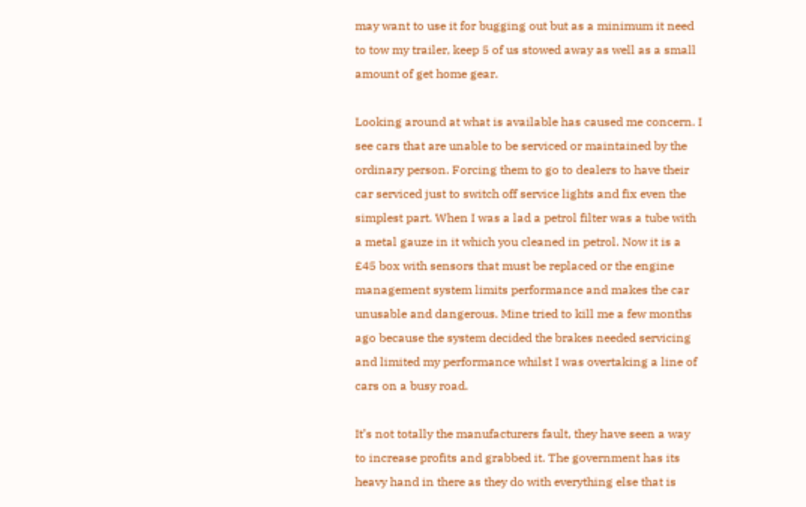may want to use it for bugging out but as a minimum it need to tow my trailer, keep 5 of us stowed away as well as a small amount of get home gear.

Looking around at what is available has caused me concern. I see cars that are unable to be serviced or maintained by the ordinary person. Forcing them to go to dealers to have their car serviced just to switch off service lights and fix even the simplest part. When I was a lad a petrol filter was a tube with a metal gauze in it which you cleaned in petrol. Now it is a £45 box with sensors that must be replaced or the engine management system limits performance and makes the car unusable and dangerous. Mine tried to kill me a few months ago because the system decided the brakes needed servicing and limited my performance whilst I was overtaking a line of cars on a busy road.

It’s not totally the manufacturers fault, they have seen a way to increase profits and grabbed it. The government has its heavy hand in there as they do with everything else that is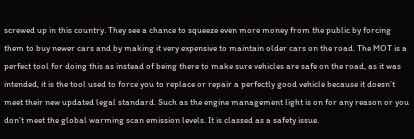screwed up in this country. They see a chance to squeeze even more money from the public by forcing them to buy newer cars and by making it very expensive to maintain older cars on the road. The MOT is a perfect tool for doing this as instead of being there to make sure vehicles are safe on the road, as it was intended, it is the tool used to force you to replace or repair a perfectly good vehicle because it doesn’t meet their new updated legal standard. Such as the engine management light is on for any reason or you don’t meet the global warming scan emission levels. It is classed as a safety issue.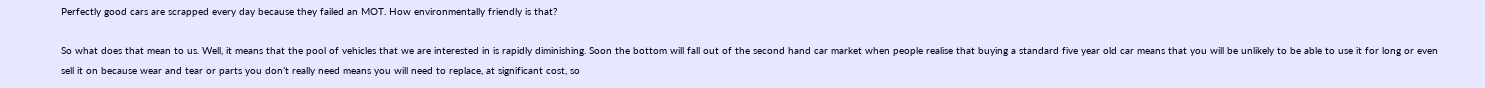Perfectly good cars are scrapped every day because they failed an MOT. How environmentally friendly is that?

So what does that mean to us. Well, it means that the pool of vehicles that we are interested in is rapidly diminishing. Soon the bottom will fall out of the second hand car market when people realise that buying a standard five year old car means that you will be unlikely to be able to use it for long or even sell it on because wear and tear or parts you don’t really need means you will need to replace, at significant cost, so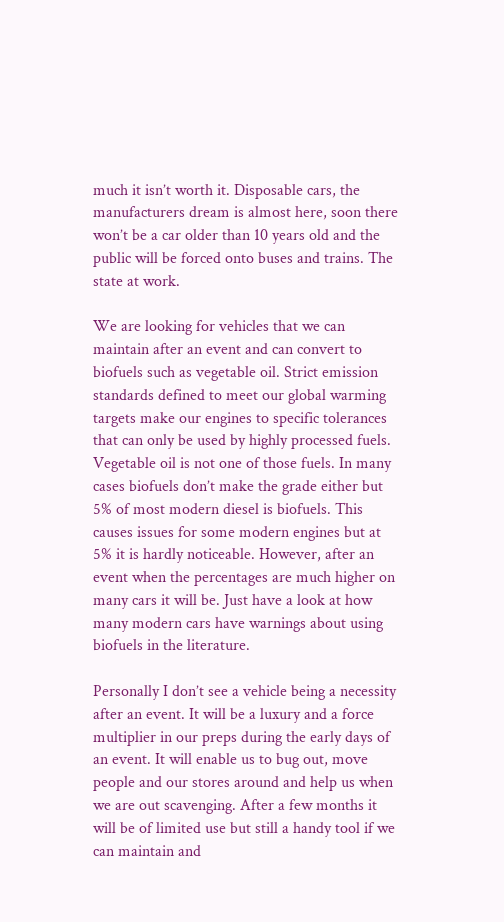much it isn’t worth it. Disposable cars, the manufacturers dream is almost here, soon there won’t be a car older than 10 years old and the public will be forced onto buses and trains. The state at work.

We are looking for vehicles that we can maintain after an event and can convert to biofuels such as vegetable oil. Strict emission standards defined to meet our global warming targets make our engines to specific tolerances that can only be used by highly processed fuels. Vegetable oil is not one of those fuels. In many cases biofuels don’t make the grade either but 5% of most modern diesel is biofuels. This causes issues for some modern engines but at 5% it is hardly noticeable. However, after an event when the percentages are much higher on many cars it will be. Just have a look at how many modern cars have warnings about using biofuels in the literature.

Personally I don’t see a vehicle being a necessity after an event. It will be a luxury and a force multiplier in our preps during the early days of an event. It will enable us to bug out, move people and our stores around and help us when we are out scavenging. After a few months it will be of limited use but still a handy tool if we can maintain and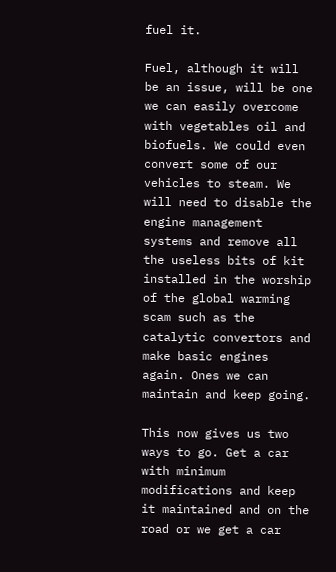fuel it.

Fuel, although it will be an issue, will be one we can easily overcome with vegetables oil and biofuels. We could even convert some of our vehicles to steam. We will need to disable the engine management systems and remove all the useless bits of kit installed in the worship of the global warming scam such as the catalytic convertors and make basic engines again. Ones we can maintain and keep going.

This now gives us two ways to go. Get a car with minimum modifications and keep it maintained and on the road or we get a car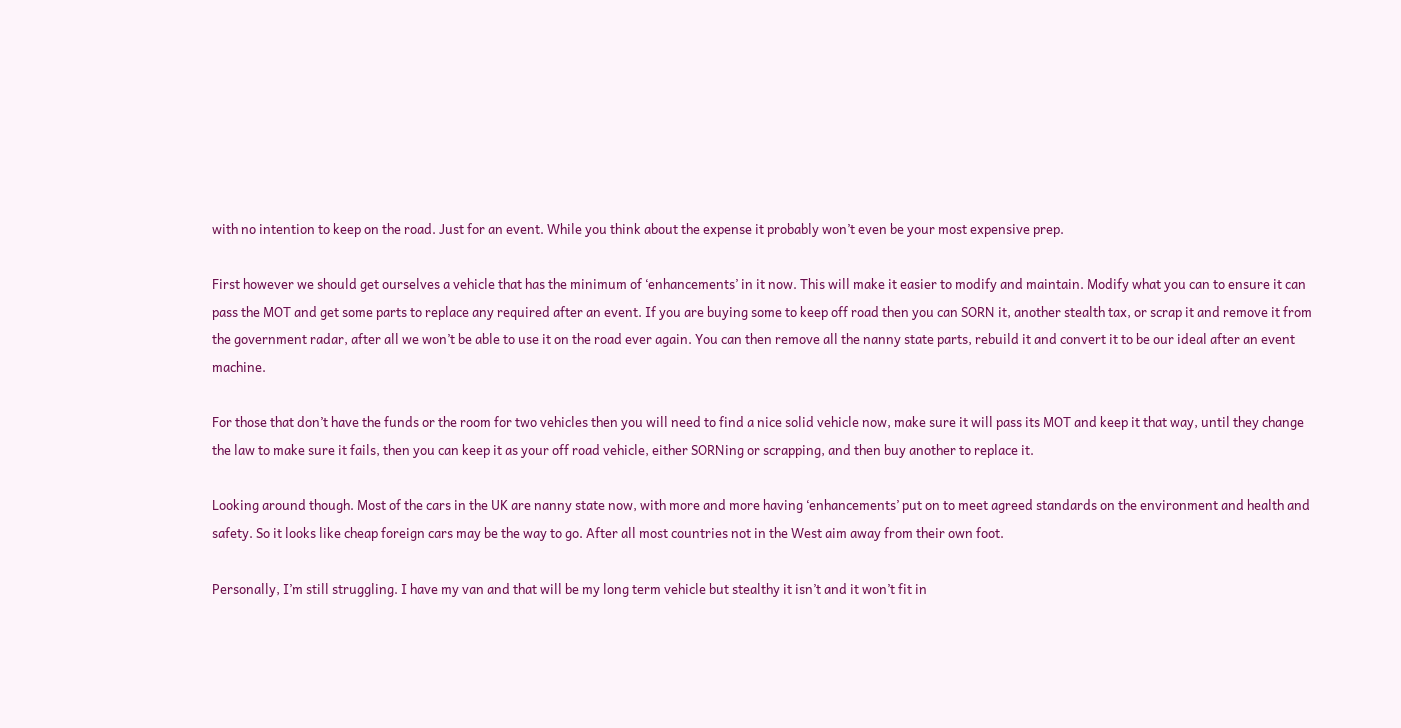with no intention to keep on the road. Just for an event. While you think about the expense it probably won’t even be your most expensive prep.

First however we should get ourselves a vehicle that has the minimum of ‘enhancements’ in it now. This will make it easier to modify and maintain. Modify what you can to ensure it can pass the MOT and get some parts to replace any required after an event. If you are buying some to keep off road then you can SORN it, another stealth tax, or scrap it and remove it from the government radar, after all we won’t be able to use it on the road ever again. You can then remove all the nanny state parts, rebuild it and convert it to be our ideal after an event machine.

For those that don’t have the funds or the room for two vehicles then you will need to find a nice solid vehicle now, make sure it will pass its MOT and keep it that way, until they change the law to make sure it fails, then you can keep it as your off road vehicle, either SORNing or scrapping, and then buy another to replace it.

Looking around though. Most of the cars in the UK are nanny state now, with more and more having ‘enhancements’ put on to meet agreed standards on the environment and health and safety. So it looks like cheap foreign cars may be the way to go. After all most countries not in the West aim away from their own foot.

Personally, I’m still struggling. I have my van and that will be my long term vehicle but stealthy it isn’t and it won’t fit in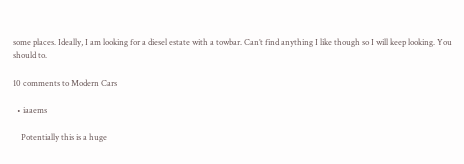some places. Ideally, I am looking for a diesel estate with a towbar. Can’t find anything I like though so I will keep looking. You should to.

10 comments to Modern Cars

  • iaaems

    Potentially this is a huge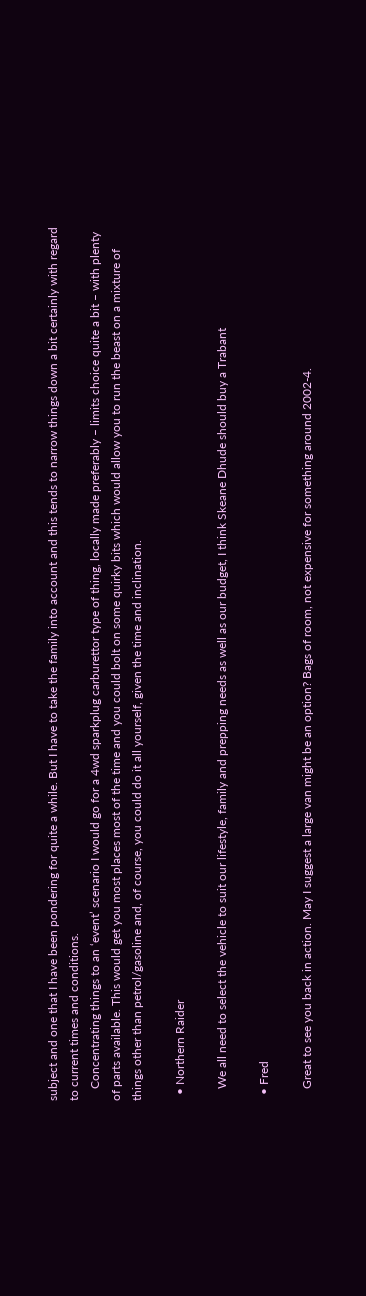subject and one that I have been pondering for quite a while. But I have to take the family into account and this tends to narrow things down a bit certainly with regard to current times and conditions.
    Concentrating things to an ‘event’ scenario I would go for a 4wd sparkplug carburettor type of thing, locally made preferably – limits choice quite a bit – with plenty of parts available. This would get you most places most of the time and you could bolt on some quirky bits which would allow you to run the beast on a mixture of things other than petrol/gasoline and, of course, you could do it all yourself, given the time and inclination.

  • Northern Raider

    We all need to select the vehicle to suit our lifestyle, family and prepping needs as well as our budget, I think Skeane Dhude should buy a Trabant

  • Fred

    Great to see you back in action. May I suggest a large van might be an option? Bags of room, not expensive for something around 2002-4.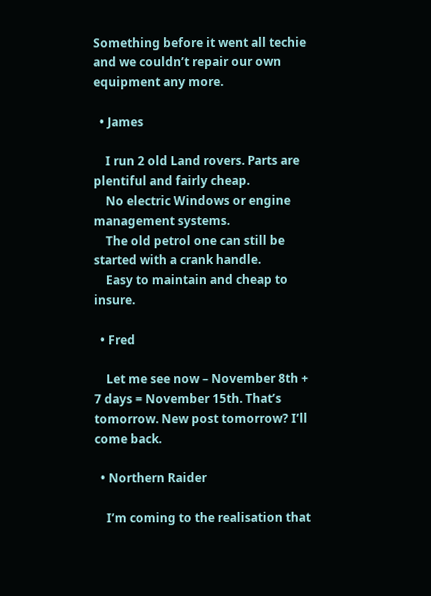Something before it went all techie and we couldn’t repair our own equipment any more.

  • James

    I run 2 old Land rovers. Parts are plentiful and fairly cheap.
    No electric Windows or engine management systems.
    The old petrol one can still be started with a crank handle.
    Easy to maintain and cheap to insure.

  • Fred

    Let me see now – November 8th + 7 days = November 15th. That’s tomorrow. New post tomorrow? I’ll come back.

  • Northern Raider

    I’m coming to the realisation that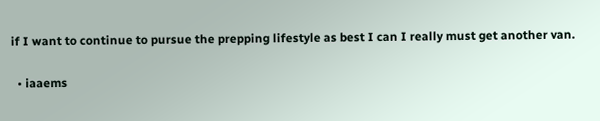if I want to continue to pursue the prepping lifestyle as best I can I really must get another van.

  • iaaems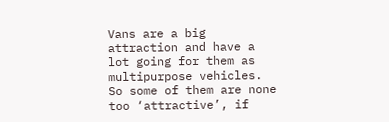Vans are a big attraction and have a lot going for them as multipurpose vehicles. So some of them are none too ‘attractive’, if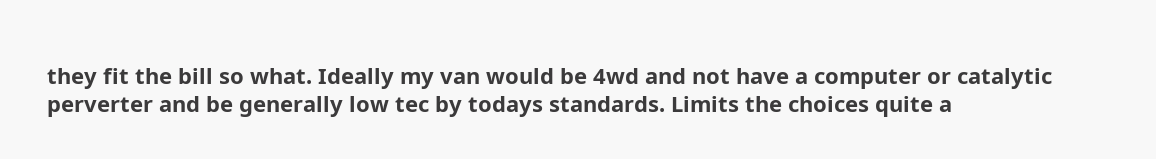they fit the bill so what. Ideally my van would be 4wd and not have a computer or catalytic perverter and be generally low tec by todays standards. Limits the choices quite a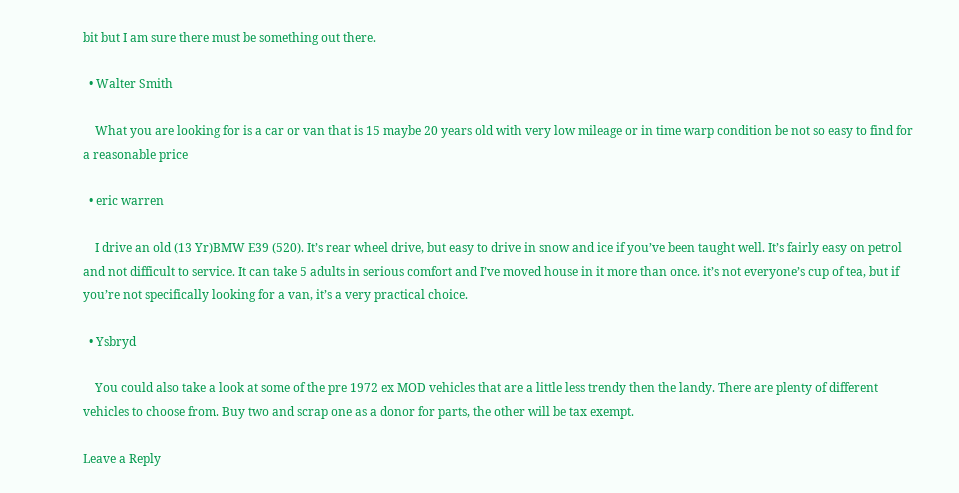bit but I am sure there must be something out there.

  • Walter Smith

    What you are looking for is a car or van that is 15 maybe 20 years old with very low mileage or in time warp condition be not so easy to find for a reasonable price

  • eric warren

    I drive an old (13 Yr)BMW E39 (520). It’s rear wheel drive, but easy to drive in snow and ice if you’ve been taught well. It’s fairly easy on petrol and not difficult to service. It can take 5 adults in serious comfort and I’ve moved house in it more than once. it’s not everyone’s cup of tea, but if you’re not specifically looking for a van, it’s a very practical choice.

  • Ysbryd

    You could also take a look at some of the pre 1972 ex MOD vehicles that are a little less trendy then the landy. There are plenty of different vehicles to choose from. Buy two and scrap one as a donor for parts, the other will be tax exempt.

Leave a Reply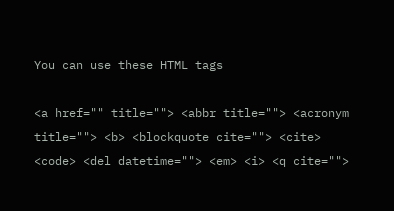You can use these HTML tags

<a href="" title=""> <abbr title=""> <acronym title=""> <b> <blockquote cite=""> <cite> <code> <del datetime=""> <em> <i> <q cite="">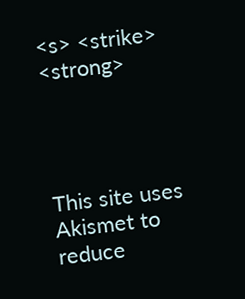<s> <strike> <strong>




This site uses Akismet to reduce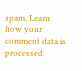spam. Learn how your comment data is processed.